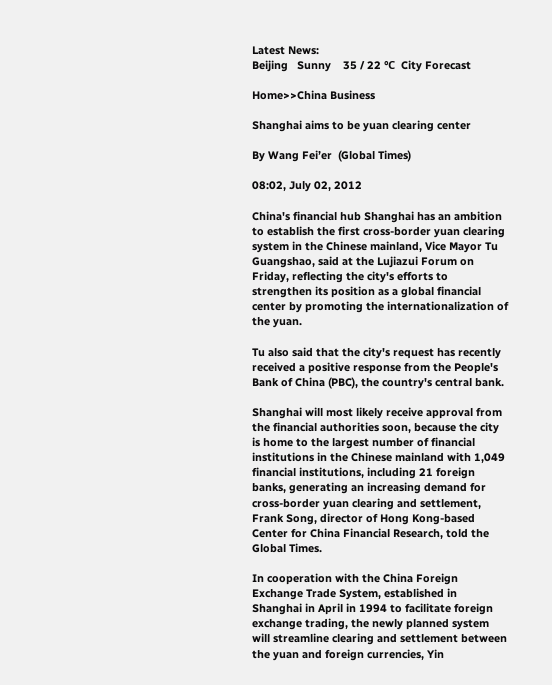Latest News:
Beijing   Sunny    35 / 22 ℃  City Forecast

Home>>China Business

Shanghai aims to be yuan clearing center

By Wang Fei’er  (Global Times)

08:02, July 02, 2012

China's financial hub Shanghai has an ambition to establish the first cross-border yuan clearing system in the Chinese mainland, Vice Mayor Tu Guangshao, said at the Lujiazui Forum on Friday, reflecting the city's efforts to strengthen its position as a global financial center by promoting the internationalization of the yuan.

Tu also said that the city's request has recently received a positive response from the People's Bank of China (PBC), the country's central bank.

Shanghai will most likely receive approval from the financial authorities soon, because the city is home to the largest number of financial institutions in the Chinese mainland with 1,049 financial institutions, including 21 foreign banks, generating an increasing demand for cross-border yuan clearing and settlement, Frank Song, director of Hong Kong-based Center for China Financial Research, told the Global Times.

In cooperation with the China Foreign Exchange Trade System, established in Shanghai in April in 1994 to facilitate foreign exchange trading, the newly planned system will streamline clearing and settlement between the yuan and foreign currencies, Yin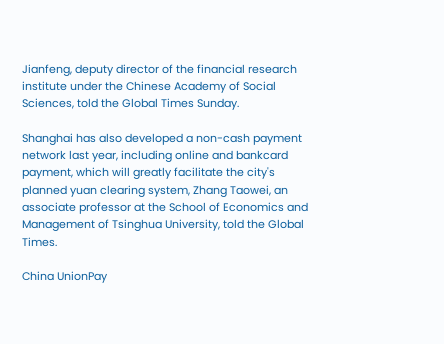Jianfeng, deputy director of the financial research institute under the Chinese Academy of Social Sciences, told the Global Times Sunday.

Shanghai has also developed a non-cash payment network last year, including online and bankcard payment, which will greatly facilitate the city's planned yuan clearing system, Zhang Taowei, an associate professor at the School of Economics and Management of Tsinghua University, told the Global Times.

China UnionPay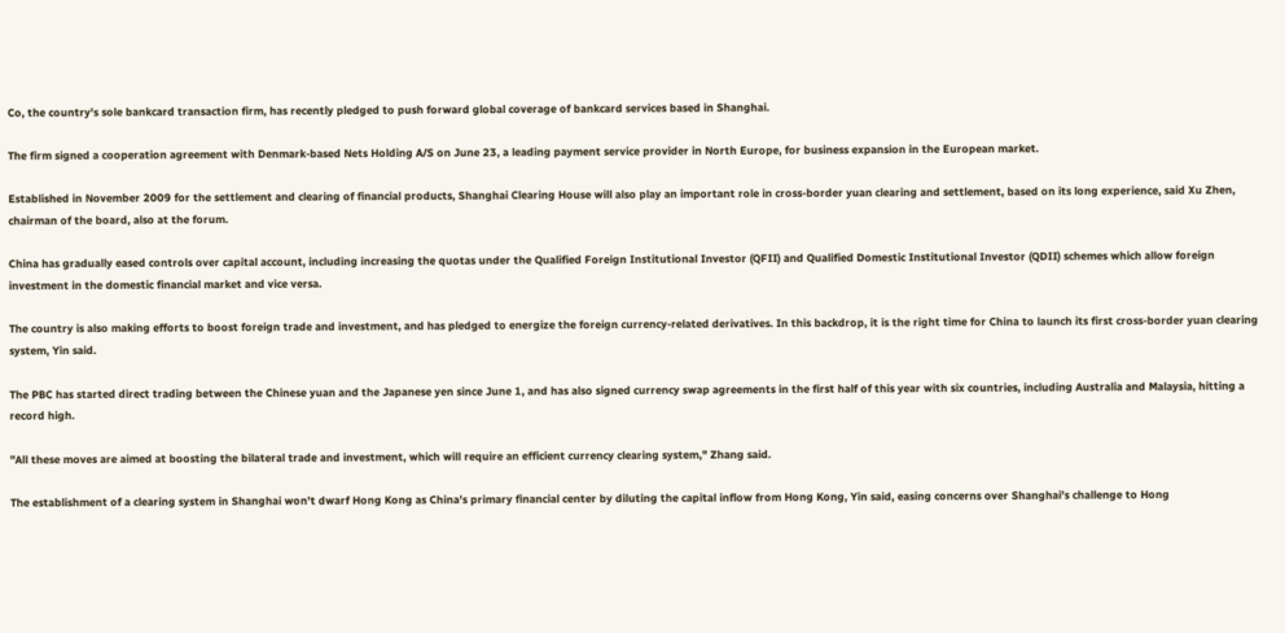Co, the country's sole bankcard transaction firm, has recently pledged to push forward global coverage of bankcard services based in Shanghai.

The firm signed a cooperation agreement with Denmark-based Nets Holding A/S on June 23, a leading payment service provider in North Europe, for business expansion in the European market.

Established in November 2009 for the settlement and clearing of financial products, Shanghai Clearing House will also play an important role in cross-border yuan clearing and settlement, based on its long experience, said Xu Zhen, chairman of the board, also at the forum.

China has gradually eased controls over capital account, including increasing the quotas under the Qualified Foreign Institutional Investor (QFII) and Qualified Domestic Institutional Investor (QDII) schemes which allow foreign investment in the domestic financial market and vice versa.

The country is also making efforts to boost foreign trade and investment, and has pledged to energize the foreign currency-related derivatives. In this backdrop, it is the right time for China to launch its first cross-border yuan clearing system, Yin said.

The PBC has started direct trading between the Chinese yuan and the Japanese yen since June 1, and has also signed currency swap agreements in the first half of this year with six countries, including Australia and Malaysia, hitting a record high.

"All these moves are aimed at boosting the bilateral trade and investment, which will require an efficient currency clearing system," Zhang said.

The establishment of a clearing system in Shanghai won't dwarf Hong Kong as China's primary financial center by diluting the capital inflow from Hong Kong, Yin said, easing concerns over Shanghai's challenge to Hong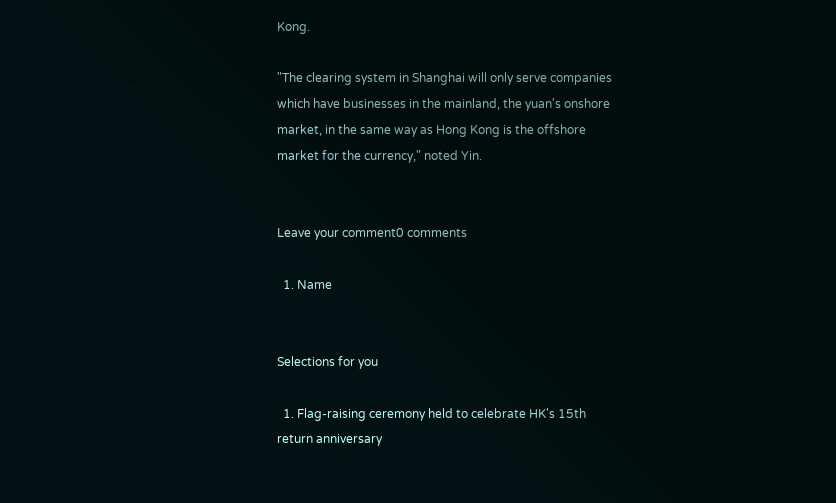Kong.

"The clearing system in Shanghai will only serve companies which have businesses in the mainland, the yuan's onshore market, in the same way as Hong Kong is the offshore market for the currency," noted Yin.


Leave your comment0 comments

  1. Name


Selections for you

  1. Flag-raising ceremony held to celebrate HK's 15th return anniversary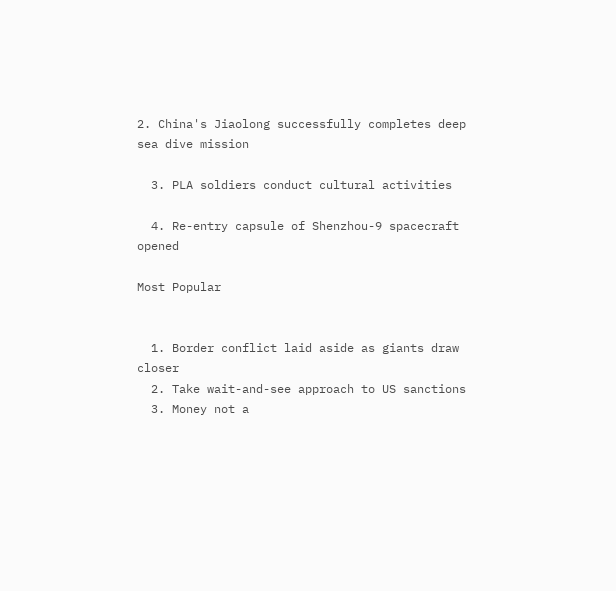2. China's Jiaolong successfully completes deep sea dive mission

  3. PLA soldiers conduct cultural activities

  4. Re-entry capsule of Shenzhou-9 spacecraft opened

Most Popular


  1. Border conflict laid aside as giants draw closer
  2. Take wait-and-see approach to US sanctions
  3. Money not a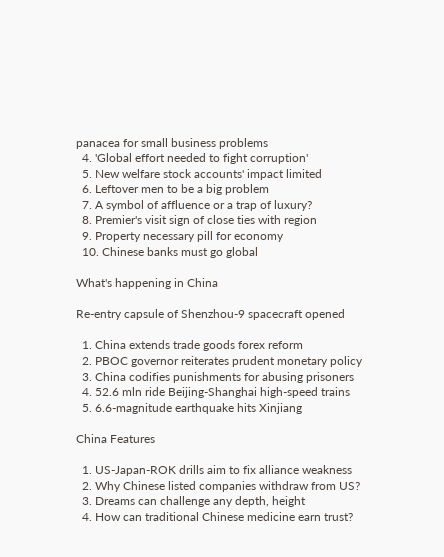panacea for small business problems
  4. 'Global effort needed to fight corruption'
  5. New welfare stock accounts' impact limited
  6. Leftover men to be a big problem
  7. A symbol of affluence or a trap of luxury?
  8. Premier's visit sign of close ties with region
  9. Property necessary pill for economy
  10. Chinese banks must go global

What's happening in China

Re-entry capsule of Shenzhou-9 spacecraft opened

  1. China extends trade goods forex reform
  2. PBOC governor reiterates prudent monetary policy
  3. China codifies punishments for abusing prisoners
  4. 52.6 mln ride Beijing-Shanghai high-speed trains
  5. 6.6-magnitude earthquake hits Xinjiang

China Features

  1. US-Japan-ROK drills aim to fix alliance weakness
  2. Why Chinese listed companies withdraw from US?
  3. Dreams can challenge any depth, height
  4. How can traditional Chinese medicine earn trust?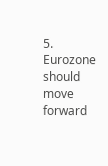5. Eurozone should move forward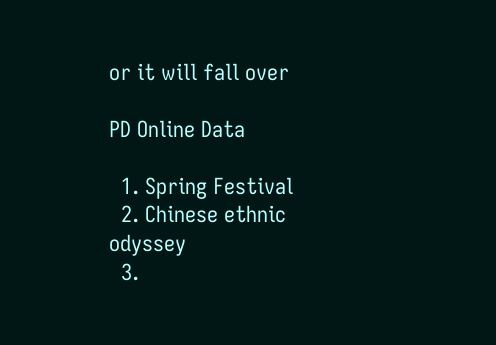or it will fall over

PD Online Data

  1. Spring Festival
  2. Chinese ethnic odyssey
  3.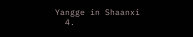Yangge in Shaanxi
  4.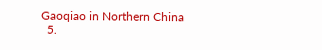Gaoqiao in Northern China
  5.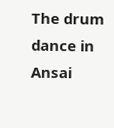The drum dance in Ansai